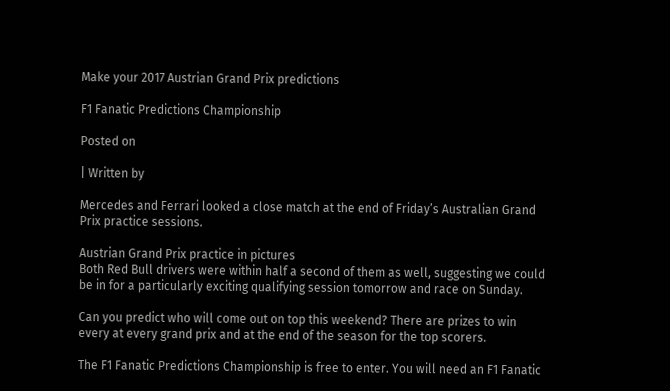Make your 2017 Austrian Grand Prix predictions

F1 Fanatic Predictions Championship

Posted on

| Written by

Mercedes and Ferrari looked a close match at the end of Friday’s Australian Grand Prix practice sessions.

Austrian Grand Prix practice in pictures
Both Red Bull drivers were within half a second of them as well, suggesting we could be in for a particularly exciting qualifying session tomorrow and race on Sunday.

Can you predict who will come out on top this weekend? There are prizes to win every at every grand prix and at the end of the season for the top scorers.

The F1 Fanatic Predictions Championship is free to enter. You will need an F1 Fanatic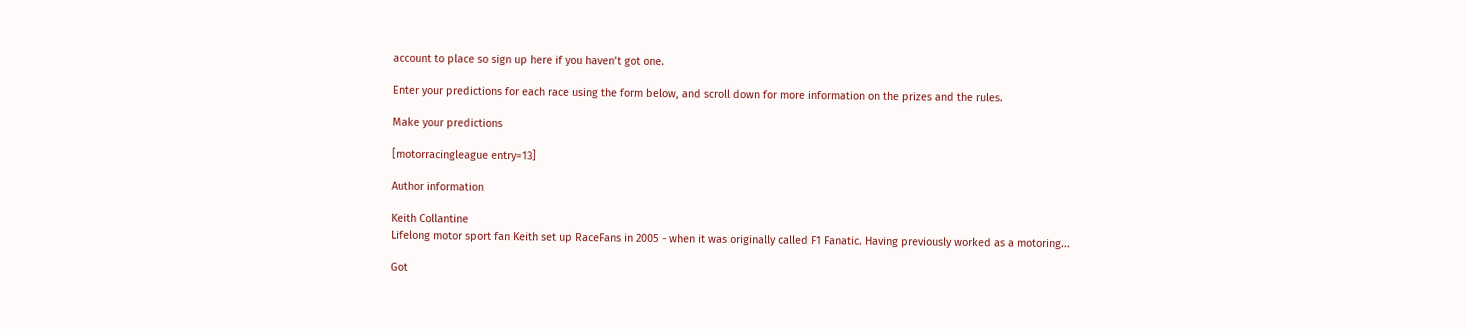account to place so sign up here if you haven’t got one.

Enter your predictions for each race using the form below, and scroll down for more information on the prizes and the rules.

Make your predictions

[motorracingleague entry=13]

Author information

Keith Collantine
Lifelong motor sport fan Keith set up RaceFans in 2005 - when it was originally called F1 Fanatic. Having previously worked as a motoring...

Got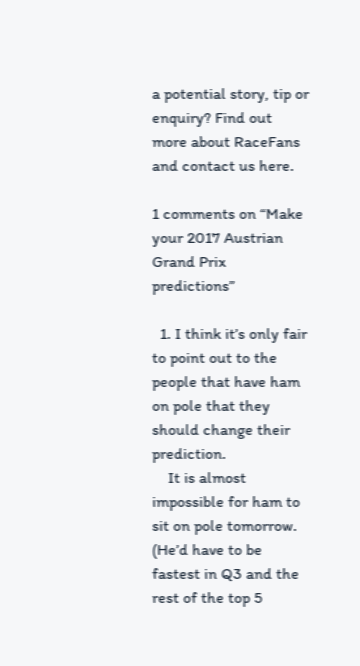a potential story, tip or enquiry? Find out more about RaceFans and contact us here.

1 comments on “Make your 2017 Austrian Grand Prix predictions”

  1. I think it’s only fair to point out to the people that have ham on pole that they should change their prediction.
    It is almost impossible for ham to sit on pole tomorrow. (He’d have to be fastest in Q3 and the rest of the top 5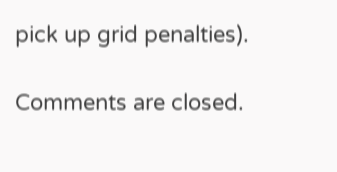pick up grid penalties).

Comments are closed.